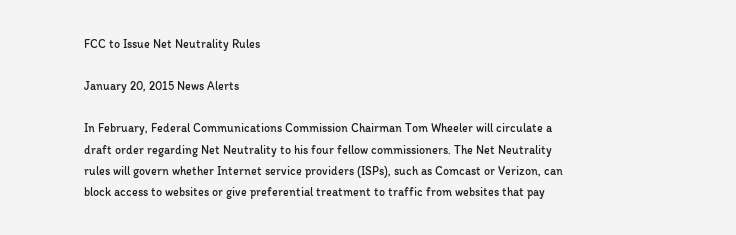FCC to Issue Net Neutrality Rules

January 20, 2015 News Alerts

In February, Federal Communications Commission Chairman Tom Wheeler will circulate a draft order regarding Net Neutrality to his four fellow commissioners. The Net Neutrality rules will govern whether Internet service providers (ISPs), such as Comcast or Verizon, can block access to websites or give preferential treatment to traffic from websites that pay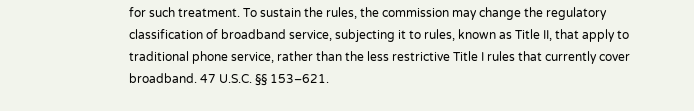for such treatment. To sustain the rules, the commission may change the regulatory classification of broadband service, subjecting it to rules, known as Title II, that apply to traditional phone service, rather than the less restrictive Title I rules that currently cover broadband. 47 U.S.C. §§ 153–621.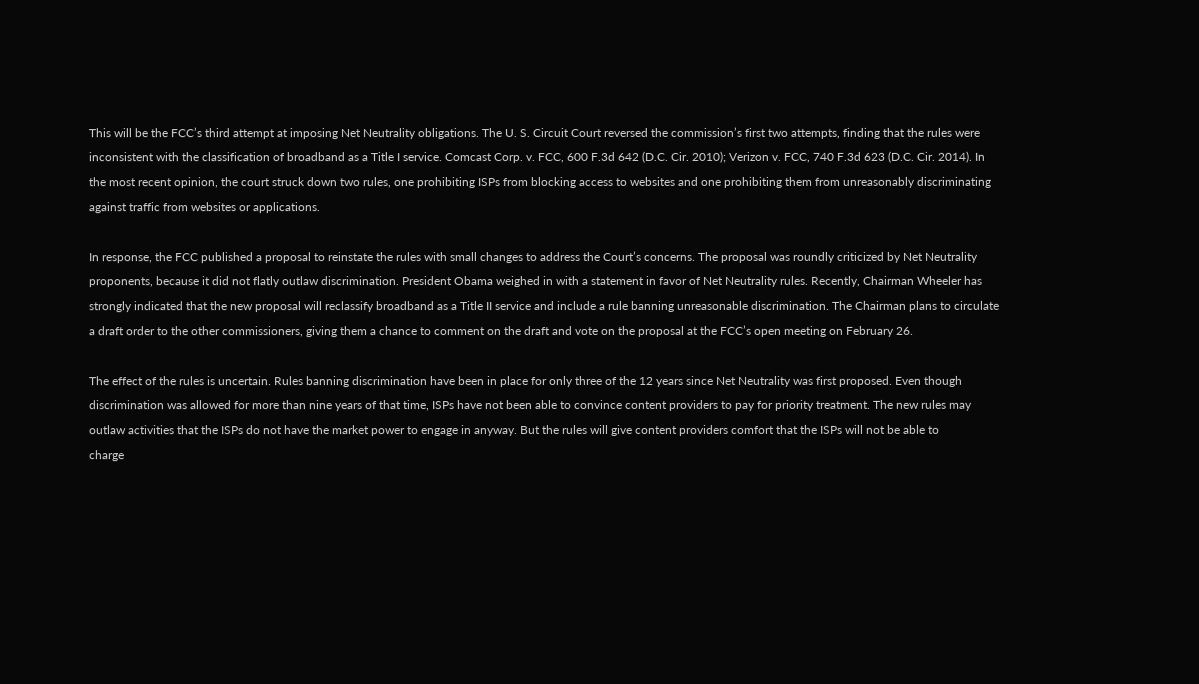This will be the FCC’s third attempt at imposing Net Neutrality obligations. The U. S. Circuit Court reversed the commission’s first two attempts, finding that the rules were inconsistent with the classification of broadband as a Title I service. Comcast Corp. v. FCC, 600 F.3d 642 (D.C. Cir. 2010); Verizon v. FCC, 740 F.3d 623 (D.C. Cir. 2014). In the most recent opinion, the court struck down two rules, one prohibiting ISPs from blocking access to websites and one prohibiting them from unreasonably discriminating against traffic from websites or applications.

In response, the FCC published a proposal to reinstate the rules with small changes to address the Court’s concerns. The proposal was roundly criticized by Net Neutrality proponents, because it did not flatly outlaw discrimination. President Obama weighed in with a statement in favor of Net Neutrality rules. Recently, Chairman Wheeler has strongly indicated that the new proposal will reclassify broadband as a Title II service and include a rule banning unreasonable discrimination. The Chairman plans to circulate a draft order to the other commissioners, giving them a chance to comment on the draft and vote on the proposal at the FCC’s open meeting on February 26.

The effect of the rules is uncertain. Rules banning discrimination have been in place for only three of the 12 years since Net Neutrality was first proposed. Even though discrimination was allowed for more than nine years of that time, ISPs have not been able to convince content providers to pay for priority treatment. The new rules may outlaw activities that the ISPs do not have the market power to engage in anyway. But the rules will give content providers comfort that the ISPs will not be able to
charge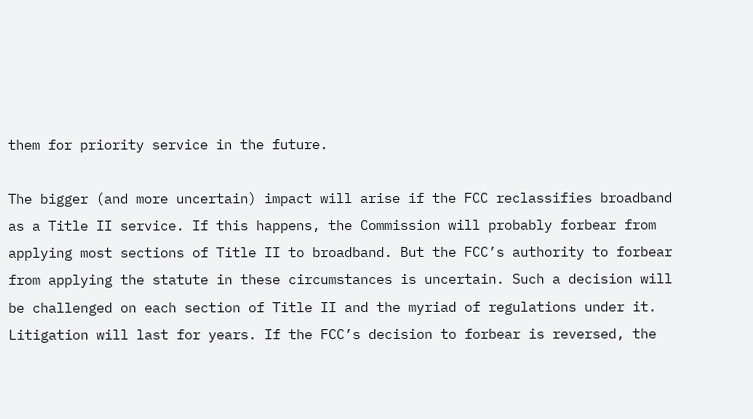them for priority service in the future.

The bigger (and more uncertain) impact will arise if the FCC reclassifies broadband as a Title II service. If this happens, the Commission will probably forbear from applying most sections of Title II to broadband. But the FCC’s authority to forbear from applying the statute in these circumstances is uncertain. Such a decision will be challenged on each section of Title II and the myriad of regulations under it. Litigation will last for years. If the FCC’s decision to forbear is reversed, the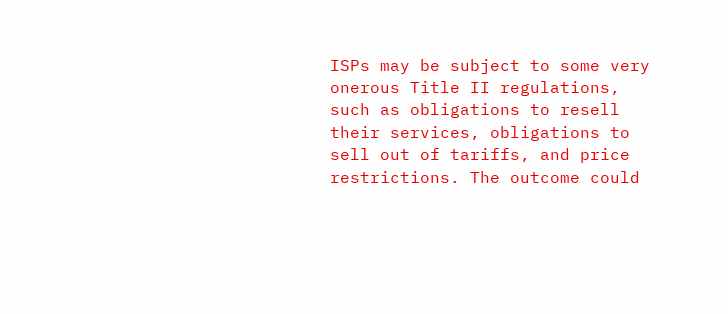ISPs may be subject to some very onerous Title II regulations, such as obligations to resell their services, obligations to sell out of tariffs, and price restrictions. The outcome could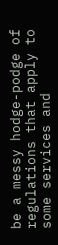be a messy hodge-podge of regulations that apply to some services and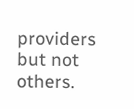providers but not others.